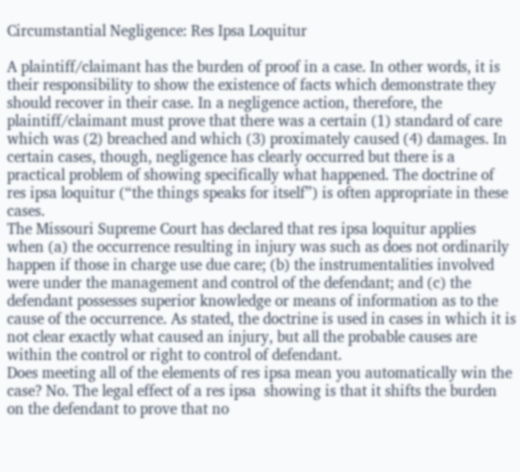Circumstantial Negligence: Res Ipsa Loquitur

A plaintiff/claimant has the burden of proof in a case. In other words, it is their responsibility to show the existence of facts which demonstrate they should recover in their case. In a negligence action, therefore, the plaintiff/claimant must prove that there was a certain (1) standard of care which was (2) breached and which (3) proximately caused (4) damages. In certain cases, though, negligence has clearly occurred but there is a practical problem of showing specifically what happened. The doctrine of res ipsa loquitur (“the things speaks for itself”) is often appropriate in these cases.
The Missouri Supreme Court has declared that res ipsa loquitur applies when (a) the occurrence resulting in injury was such as does not ordinarily happen if those in charge use due care; (b) the instrumentalities involved were under the management and control of the defendant; and (c) the defendant possesses superior knowledge or means of information as to the cause of the occurrence. As stated, the doctrine is used in cases in which it is not clear exactly what caused an injury, but all the probable causes are within the control or right to control of defendant.
Does meeting all of the elements of res ipsa mean you automatically win the case? No. The legal effect of a res ipsa  showing is that it shifts the burden on the defendant to prove that no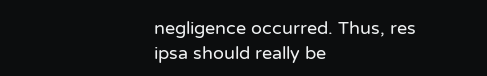negligence occurred. Thus, res ipsa should really be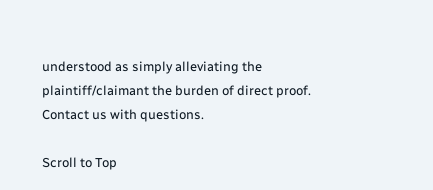understood as simply alleviating the plaintiff/claimant the burden of direct proof.
Contact us with questions.

Scroll to Top